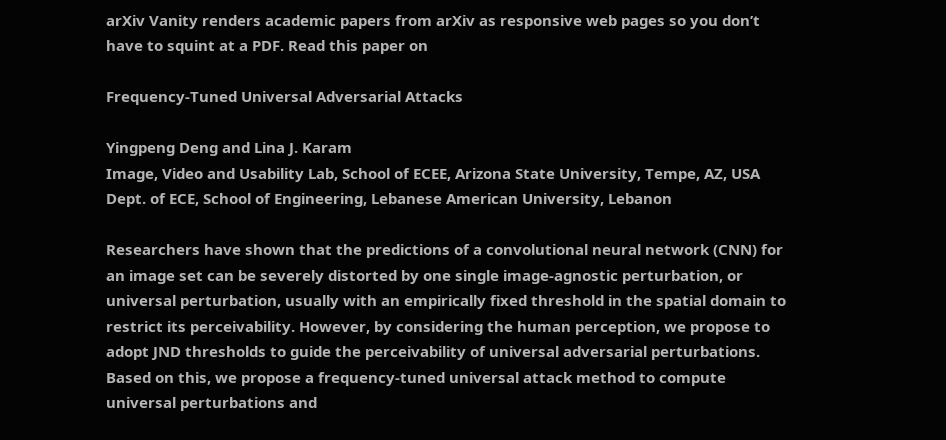arXiv Vanity renders academic papers from arXiv as responsive web pages so you don’t have to squint at a PDF. Read this paper on

Frequency-Tuned Universal Adversarial Attacks

Yingpeng Deng and Lina J. Karam
Image, Video and Usability Lab, School of ECEE, Arizona State University, Tempe, AZ, USA
Dept. of ECE, School of Engineering, Lebanese American University, Lebanon

Researchers have shown that the predictions of a convolutional neural network (CNN) for an image set can be severely distorted by one single image-agnostic perturbation, or universal perturbation, usually with an empirically fixed threshold in the spatial domain to restrict its perceivability. However, by considering the human perception, we propose to adopt JND thresholds to guide the perceivability of universal adversarial perturbations. Based on this, we propose a frequency-tuned universal attack method to compute universal perturbations and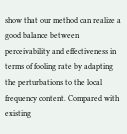show that our method can realize a good balance between perceivability and effectiveness in terms of fooling rate by adapting the perturbations to the local frequency content. Compared with existing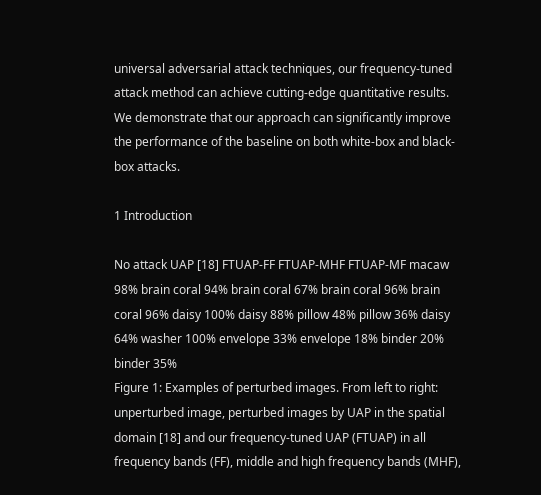universal adversarial attack techniques, our frequency-tuned attack method can achieve cutting-edge quantitative results. We demonstrate that our approach can significantly improve the performance of the baseline on both white-box and black-box attacks.

1 Introduction

No attack UAP [18] FTUAP-FF FTUAP-MHF FTUAP-MF macaw 98% brain coral 94% brain coral 67% brain coral 96% brain coral 96% daisy 100% daisy 88% pillow 48% pillow 36% daisy 64% washer 100% envelope 33% envelope 18% binder 20% binder 35%
Figure 1: Examples of perturbed images. From left to right: unperturbed image, perturbed images by UAP in the spatial domain [18] and our frequency-tuned UAP (FTUAP) in all frequency bands (FF), middle and high frequency bands (MHF),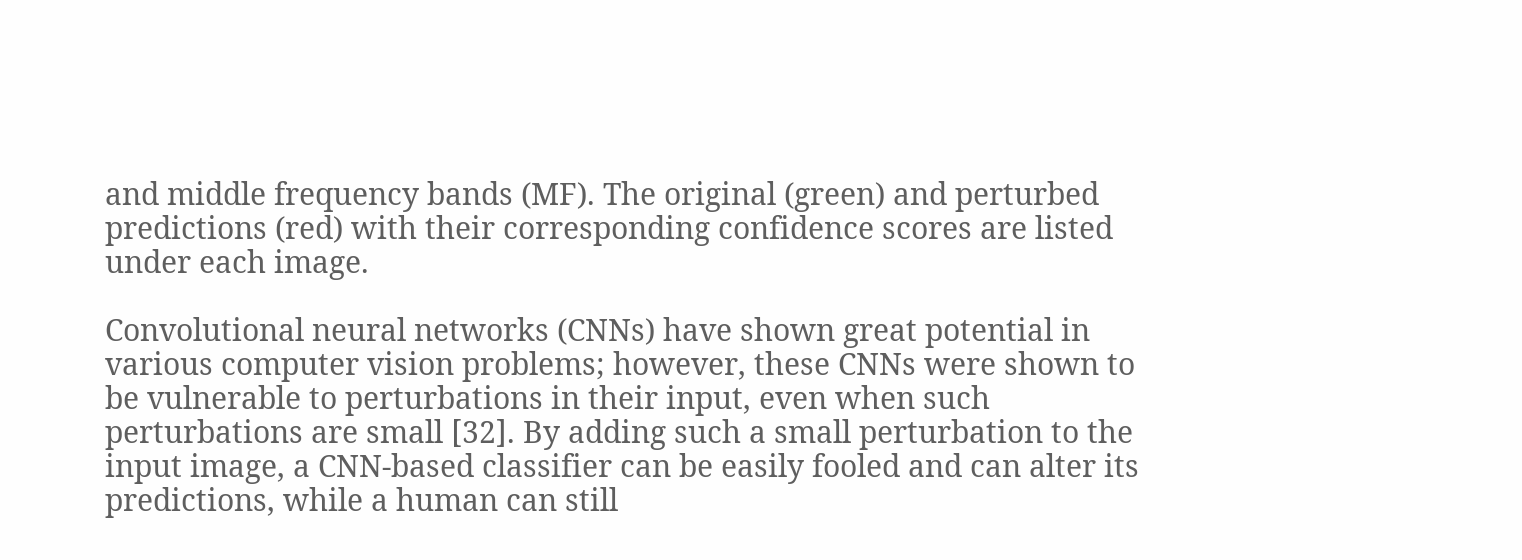and middle frequency bands (MF). The original (green) and perturbed predictions (red) with their corresponding confidence scores are listed under each image.

Convolutional neural networks (CNNs) have shown great potential in various computer vision problems; however, these CNNs were shown to be vulnerable to perturbations in their input, even when such perturbations are small [32]. By adding such a small perturbation to the input image, a CNN-based classifier can be easily fooled and can alter its predictions, while a human can still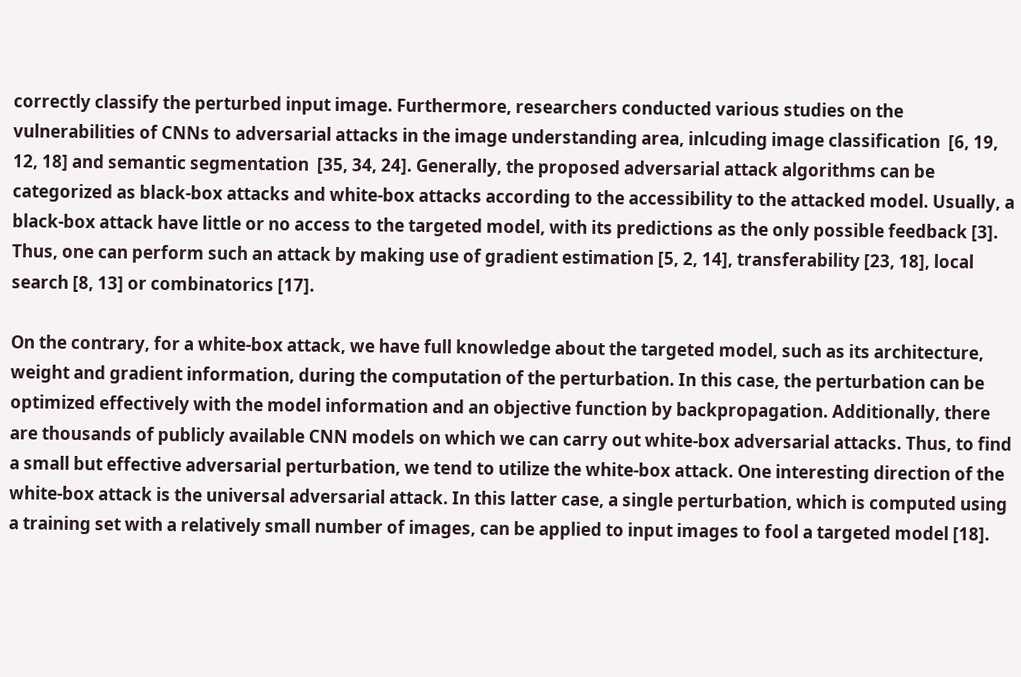correctly classify the perturbed input image. Furthermore, researchers conducted various studies on the vulnerabilities of CNNs to adversarial attacks in the image understanding area, inlcuding image classification  [6, 19, 12, 18] and semantic segmentation  [35, 34, 24]. Generally, the proposed adversarial attack algorithms can be categorized as black-box attacks and white-box attacks according to the accessibility to the attacked model. Usually, a black-box attack have little or no access to the targeted model, with its predictions as the only possible feedback [3]. Thus, one can perform such an attack by making use of gradient estimation [5, 2, 14], transferability [23, 18], local search [8, 13] or combinatorics [17].

On the contrary, for a white-box attack, we have full knowledge about the targeted model, such as its architecture, weight and gradient information, during the computation of the perturbation. In this case, the perturbation can be optimized effectively with the model information and an objective function by backpropagation. Additionally, there are thousands of publicly available CNN models on which we can carry out white-box adversarial attacks. Thus, to find a small but effective adversarial perturbation, we tend to utilize the white-box attack. One interesting direction of the white-box attack is the universal adversarial attack. In this latter case, a single perturbation, which is computed using a training set with a relatively small number of images, can be applied to input images to fool a targeted model [18].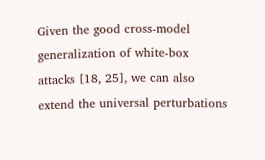Given the good cross-model generalization of white-box attacks [18, 25], we can also extend the universal perturbations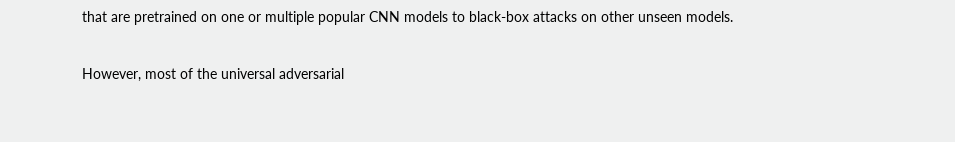that are pretrained on one or multiple popular CNN models to black-box attacks on other unseen models.

However, most of the universal adversarial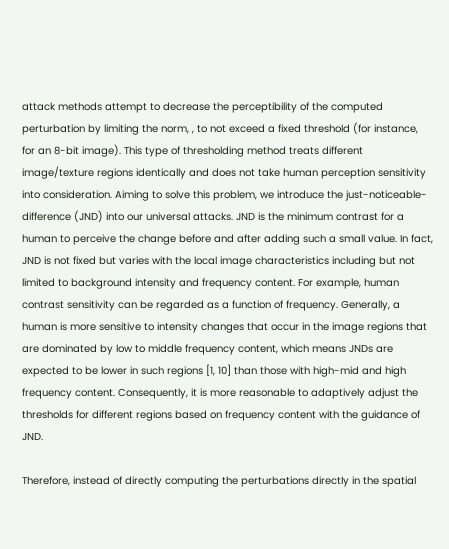attack methods attempt to decrease the perceptibility of the computed perturbation by limiting the norm, , to not exceed a fixed threshold (for instance, for an 8-bit image). This type of thresholding method treats different image/texture regions identically and does not take human perception sensitivity into consideration. Aiming to solve this problem, we introduce the just-noticeable-difference (JND) into our universal attacks. JND is the minimum contrast for a human to perceive the change before and after adding such a small value. In fact, JND is not fixed but varies with the local image characteristics including but not limited to background intensity and frequency content. For example, human contrast sensitivity can be regarded as a function of frequency. Generally, a human is more sensitive to intensity changes that occur in the image regions that are dominated by low to middle frequency content, which means JNDs are expected to be lower in such regions [1, 10] than those with high-mid and high frequency content. Consequently, it is more reasonable to adaptively adjust the thresholds for different regions based on frequency content with the guidance of JND.

Therefore, instead of directly computing the perturbations directly in the spatial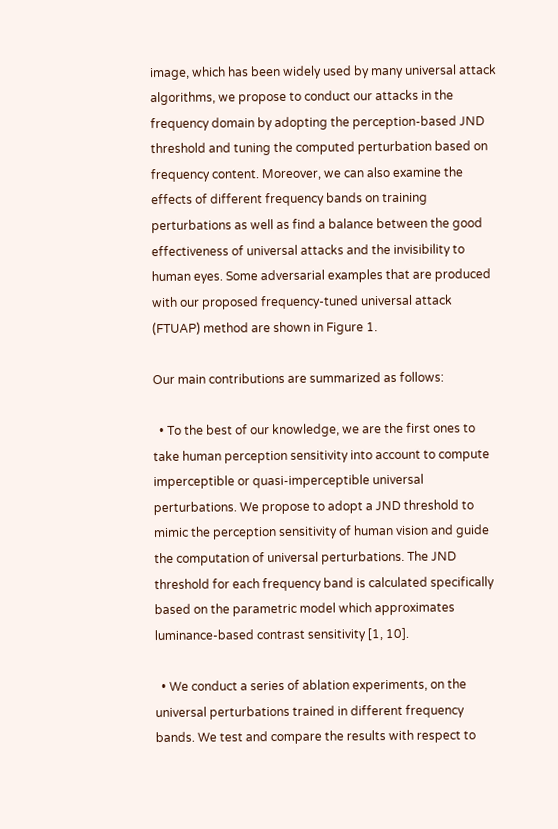image, which has been widely used by many universal attack algorithms, we propose to conduct our attacks in the frequency domain by adopting the perception-based JND threshold and tuning the computed perturbation based on frequency content. Moreover, we can also examine the effects of different frequency bands on training perturbations as well as find a balance between the good effectiveness of universal attacks and the invisibility to human eyes. Some adversarial examples that are produced with our proposed frequency-tuned universal attack (FTUAP) method are shown in Figure 1.

Our main contributions are summarized as follows:

  • To the best of our knowledge, we are the first ones to take human perception sensitivity into account to compute imperceptible or quasi-imperceptible universal perturbations. We propose to adopt a JND threshold to mimic the perception sensitivity of human vision and guide the computation of universal perturbations. The JND threshold for each frequency band is calculated specifically based on the parametric model which approximates luminance-based contrast sensitivity [1, 10].

  • We conduct a series of ablation experiments, on the universal perturbations trained in different frequency bands. We test and compare the results with respect to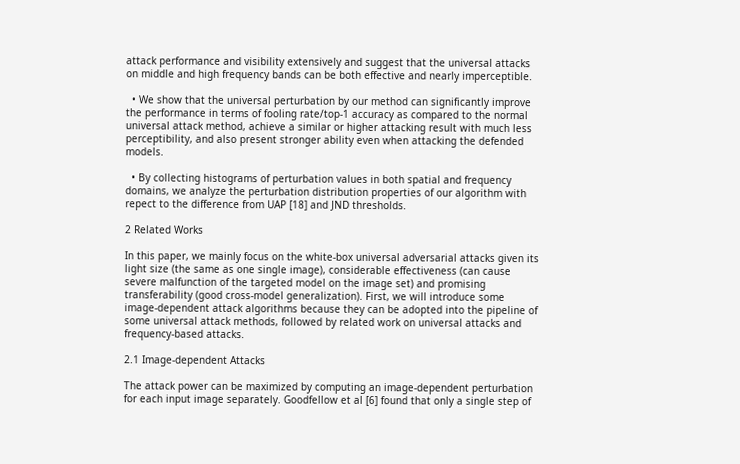attack performance and visibility extensively and suggest that the universal attacks on middle and high frequency bands can be both effective and nearly imperceptible.

  • We show that the universal perturbation by our method can significantly improve the performance in terms of fooling rate/top-1 accuracy as compared to the normal universal attack method, achieve a similar or higher attacking result with much less perceptibility, and also present stronger ability even when attacking the defended models.

  • By collecting histograms of perturbation values in both spatial and frequency domains, we analyze the perturbation distribution properties of our algorithm with repect to the difference from UAP [18] and JND thresholds.

2 Related Works

In this paper, we mainly focus on the white-box universal adversarial attacks given its light size (the same as one single image), considerable effectiveness (can cause severe malfunction of the targeted model on the image set) and promising transferability (good cross-model generalization). First, we will introduce some image-dependent attack algorithms because they can be adopted into the pipeline of some universal attack methods, followed by related work on universal attacks and frequency-based attacks.

2.1 Image-dependent Attacks

The attack power can be maximized by computing an image-dependent perturbation for each input image separately. Goodfellow et al [6] found that only a single step of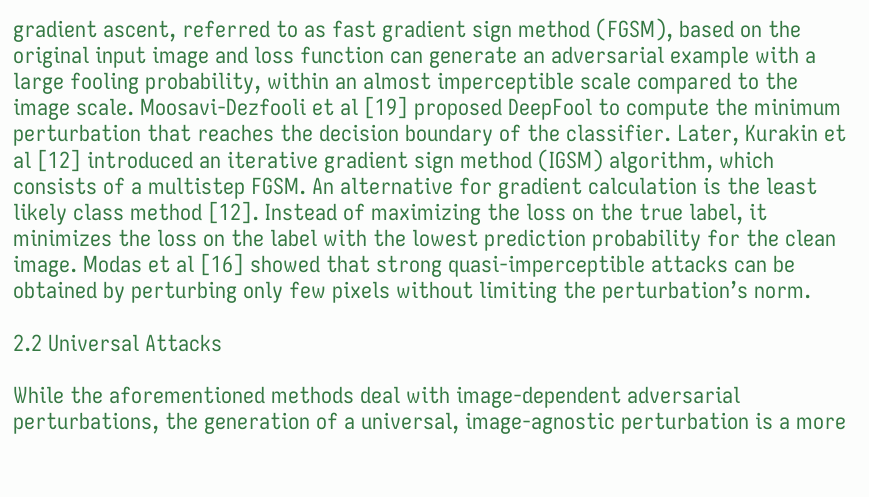gradient ascent, referred to as fast gradient sign method (FGSM), based on the original input image and loss function can generate an adversarial example with a large fooling probability, within an almost imperceptible scale compared to the image scale. Moosavi-Dezfooli et al [19] proposed DeepFool to compute the minimum perturbation that reaches the decision boundary of the classifier. Later, Kurakin et al [12] introduced an iterative gradient sign method (IGSM) algorithm, which consists of a multistep FGSM. An alternative for gradient calculation is the least likely class method [12]. Instead of maximizing the loss on the true label, it minimizes the loss on the label with the lowest prediction probability for the clean image. Modas et al [16] showed that strong quasi-imperceptible attacks can be obtained by perturbing only few pixels without limiting the perturbation’s norm.

2.2 Universal Attacks

While the aforementioned methods deal with image-dependent adversarial perturbations, the generation of a universal, image-agnostic perturbation is a more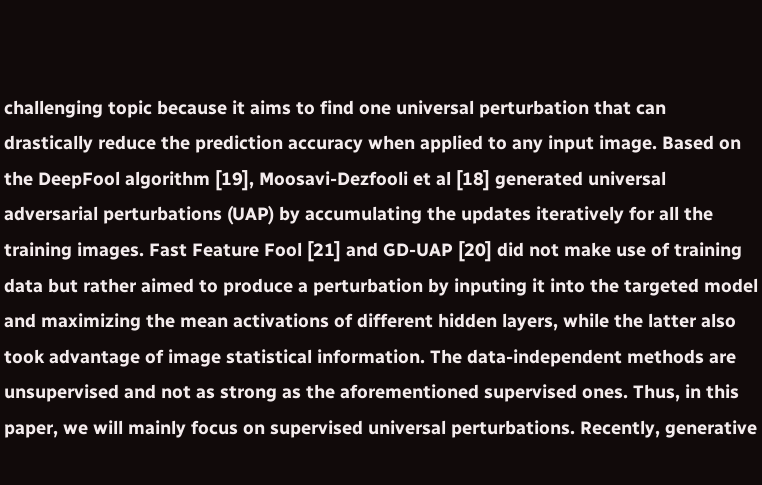challenging topic because it aims to find one universal perturbation that can drastically reduce the prediction accuracy when applied to any input image. Based on the DeepFool algorithm [19], Moosavi-Dezfooli et al [18] generated universal adversarial perturbations (UAP) by accumulating the updates iteratively for all the training images. Fast Feature Fool [21] and GD-UAP [20] did not make use of training data but rather aimed to produce a perturbation by inputing it into the targeted model and maximizing the mean activations of different hidden layers, while the latter also took advantage of image statistical information. The data-independent methods are unsupervised and not as strong as the aforementioned supervised ones. Thus, in this paper, we will mainly focus on supervised universal perturbations. Recently, generative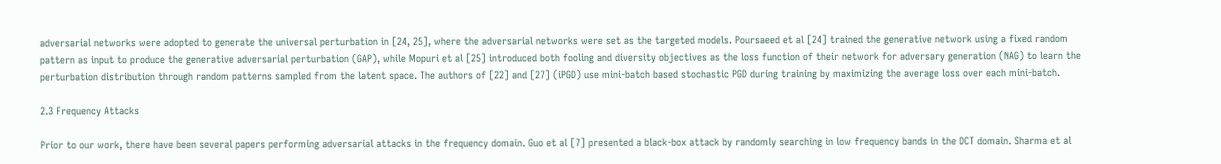adversarial networks were adopted to generate the universal perturbation in [24, 25], where the adversarial networks were set as the targeted models. Poursaeed et al [24] trained the generative network using a fixed random pattern as input to produce the generative adversarial perturbation (GAP), while Mopuri et al [25] introduced both fooling and diversity objectives as the loss function of their network for adversary generation (NAG) to learn the perturbation distribution through random patterns sampled from the latent space. The authors of [22] and [27] (iPGD) use mini-batch based stochastic PGD during training by maximizing the average loss over each mini-batch.

2.3 Frequency Attacks

Prior to our work, there have been several papers performing adversarial attacks in the frequency domain. Guo et al [7] presented a black-box attack by randomly searching in low frequency bands in the DCT domain. Sharma et al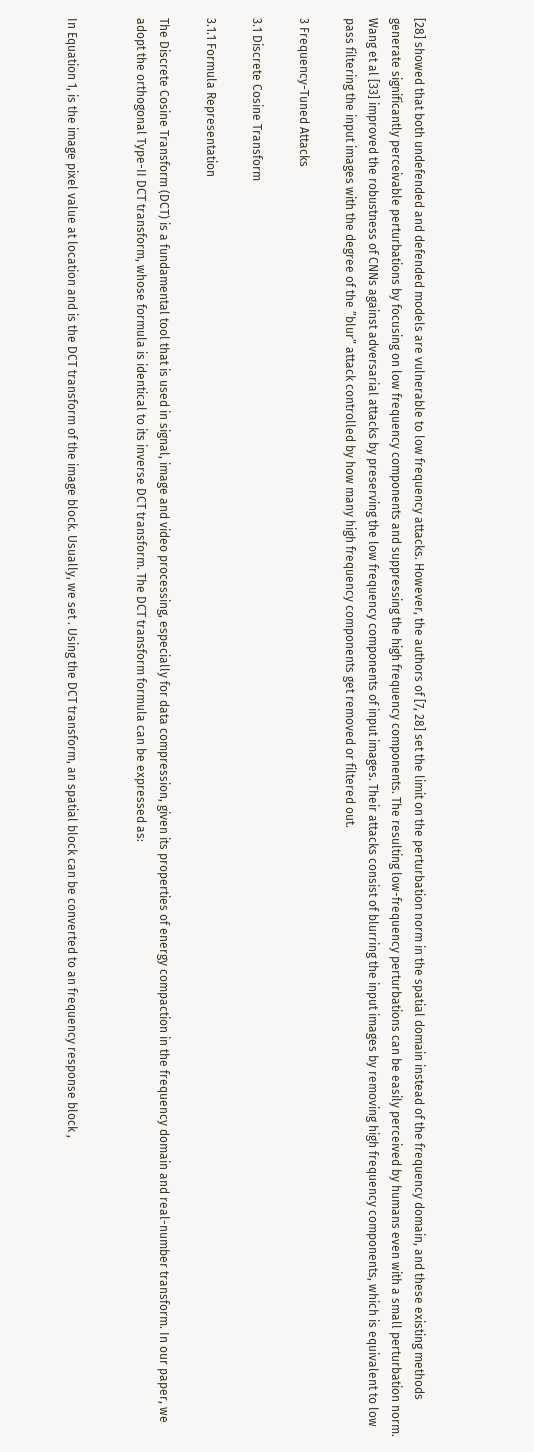[28] showed that both undefended and defended models are vulnerable to low frequency attacks. However, the authors of [7, 28] set the limit on the perturbation norm in the spatial domain instead of the frequency domain, and these existing methods generate significantly perceivable perturbations by focusing on low frequency components and suppressing the high frequency components. The resulting low-frequency perturbations can be easily perceived by humans even with a small perturbation norm. Wang et al [33] improved the robustness of CNNs against adversarial attacks by preserving the low frequency components of input images. Their attacks consist of blurring the input images by removing high frequency components, which is equivalent to low pass filtering the input images with the degree of the ”blur” attack controlled by how many high frequency components get removed or filtered out.

3 Frequency-Tuned Attacks

3.1 Discrete Cosine Transform

3.1.1 Formula Representation

The Discrete Cosine Transform (DCT) is a fundamental tool that is used in signal, image and video processing, especially for data compression, given its properties of energy compaction in the frequency domain and real-number transform. In our paper, we adopt the orthogonal Type-II DCT transform, whose formula is identical to its inverse DCT transform. The DCT transform formula can be expressed as:


In Equation 1, is the image pixel value at location and is the DCT transform of the image block. Usually, we set . Using the DCT transform, an spatial block can be converted to an frequency response block ,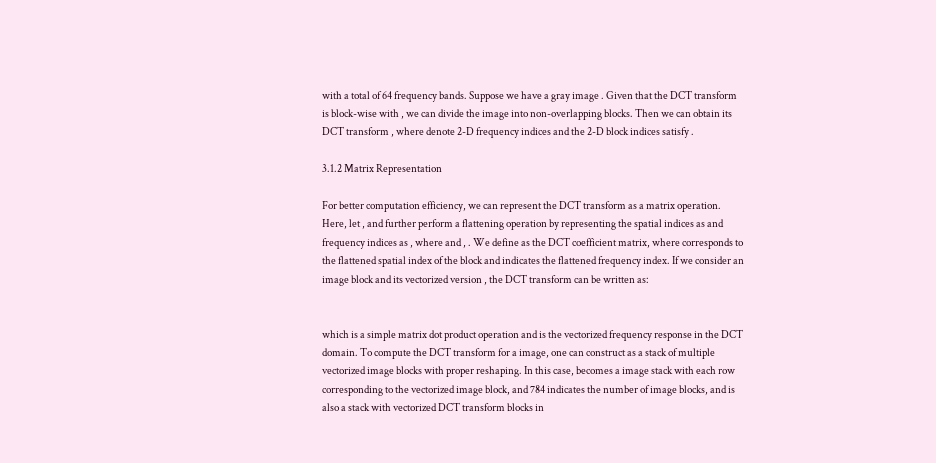with a total of 64 frequency bands. Suppose we have a gray image . Given that the DCT transform is block-wise with , we can divide the image into non-overlapping blocks. Then we can obtain its DCT transform , where denote 2-D frequency indices and the 2-D block indices satisfy .

3.1.2 Matrix Representation

For better computation efficiency, we can represent the DCT transform as a matrix operation. Here, let , and further perform a flattening operation by representing the spatial indices as and frequency indices as , where and , . We define as the DCT coefficient matrix, where corresponds to the flattened spatial index of the block and indicates the flattened frequency index. If we consider an image block and its vectorized version , the DCT transform can be written as:


which is a simple matrix dot product operation and is the vectorized frequency response in the DCT domain. To compute the DCT transform for a image, one can construct as a stack of multiple vectorized image blocks with proper reshaping. In this case, becomes a image stack with each row corresponding to the vectorized image block, and 784 indicates the number of image blocks, and is also a stack with vectorized DCT transform blocks in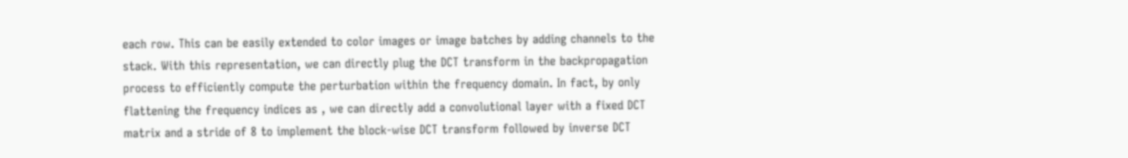each row. This can be easily extended to color images or image batches by adding channels to the stack. With this representation, we can directly plug the DCT transform in the backpropagation process to efficiently compute the perturbation within the frequency domain. In fact, by only flattening the frequency indices as , we can directly add a convolutional layer with a fixed DCT matrix and a stride of 8 to implement the block-wise DCT transform followed by inverse DCT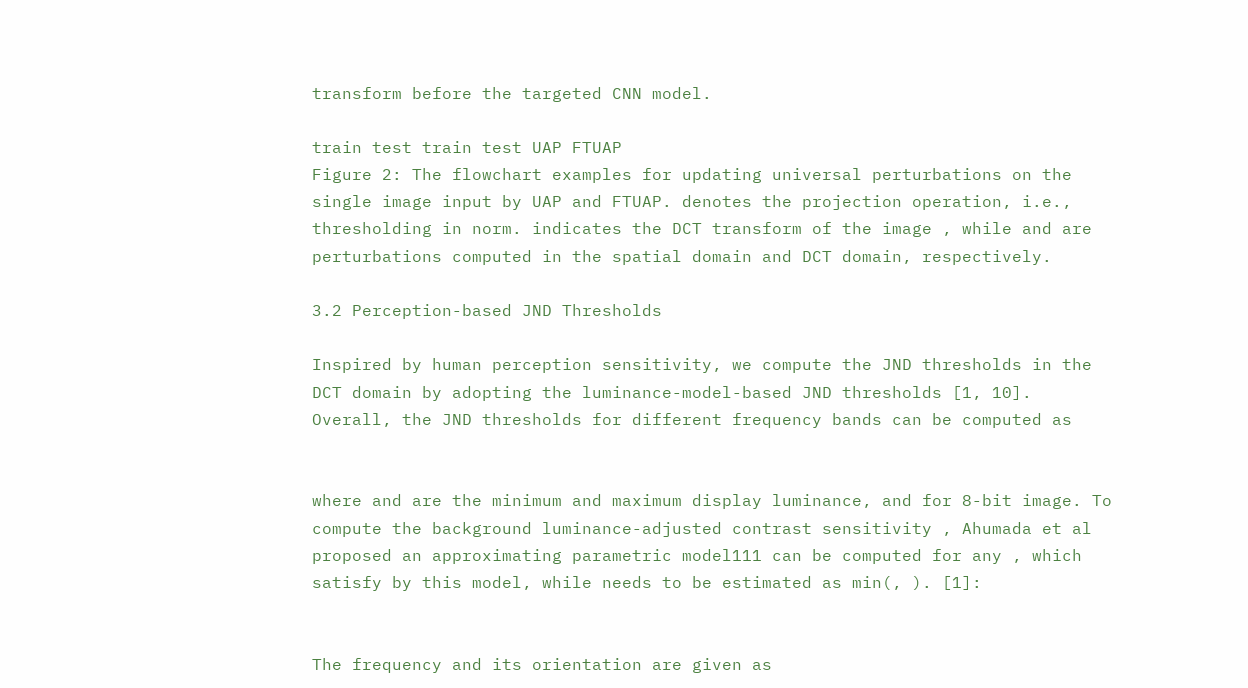transform before the targeted CNN model.

train test train test UAP FTUAP
Figure 2: The flowchart examples for updating universal perturbations on the single image input by UAP and FTUAP. denotes the projection operation, i.e., thresholding in norm. indicates the DCT transform of the image , while and are perturbations computed in the spatial domain and DCT domain, respectively.

3.2 Perception-based JND Thresholds

Inspired by human perception sensitivity, we compute the JND thresholds in the DCT domain by adopting the luminance-model-based JND thresholds [1, 10]. Overall, the JND thresholds for different frequency bands can be computed as


where and are the minimum and maximum display luminance, and for 8-bit image. To compute the background luminance-adjusted contrast sensitivity , Ahumada et al proposed an approximating parametric model111 can be computed for any , which satisfy by this model, while needs to be estimated as min(, ). [1]:


The frequency and its orientation are given as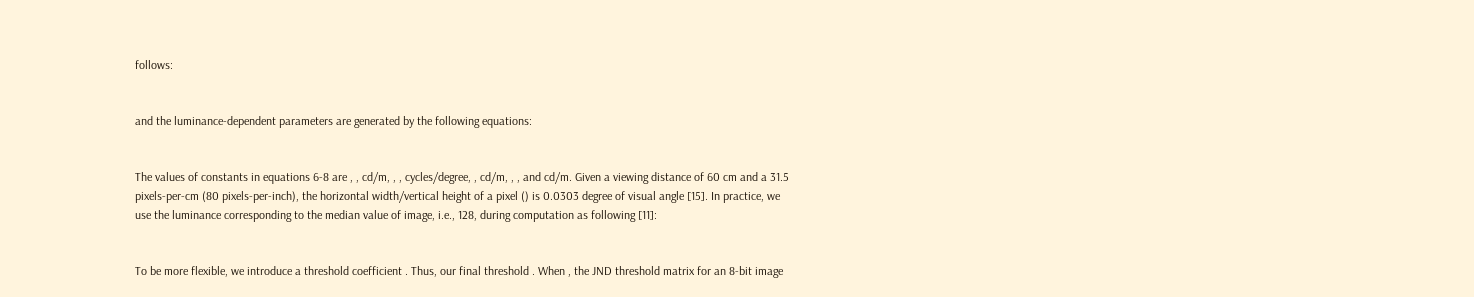follows:


and the luminance-dependent parameters are generated by the following equations:


The values of constants in equations 6-8 are , , cd/m, , , cycles/degree, , cd/m, , , and cd/m. Given a viewing distance of 60 cm and a 31.5 pixels-per-cm (80 pixels-per-inch), the horizontal width/vertical height of a pixel () is 0.0303 degree of visual angle [15]. In practice, we use the luminance corresponding to the median value of image, i.e., 128, during computation as following [11]:


To be more flexible, we introduce a threshold coefficient . Thus, our final threshold . When , the JND threshold matrix for an 8-bit image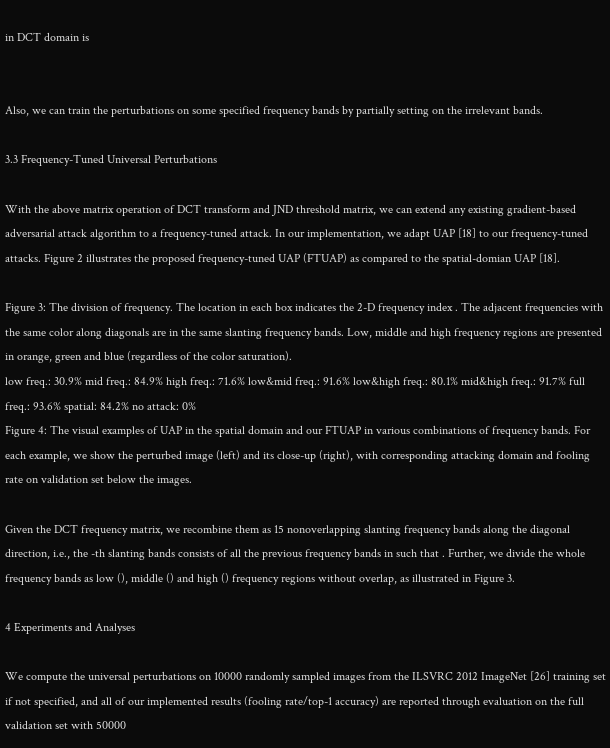in DCT domain is


Also, we can train the perturbations on some specified frequency bands by partially setting on the irrelevant bands.

3.3 Frequency-Tuned Universal Perturbations

With the above matrix operation of DCT transform and JND threshold matrix, we can extend any existing gradient-based adversarial attack algorithm to a frequency-tuned attack. In our implementation, we adapt UAP [18] to our frequency-tuned attacks. Figure 2 illustrates the proposed frequency-tuned UAP (FTUAP) as compared to the spatial-domian UAP [18].

Figure 3: The division of frequency. The location in each box indicates the 2-D frequency index . The adjacent frequencies with the same color along diagonals are in the same slanting frequency bands. Low, middle and high frequency regions are presented in orange, green and blue (regardless of the color saturation).
low freq.: 30.9% mid freq.: 84.9% high freq.: 71.6% low&mid freq.: 91.6% low&high freq.: 80.1% mid&high freq.: 91.7% full freq.: 93.6% spatial: 84.2% no attack: 0%
Figure 4: The visual examples of UAP in the spatial domain and our FTUAP in various combinations of frequency bands. For each example, we show the perturbed image (left) and its close-up (right), with corresponding attacking domain and fooling rate on validation set below the images.

Given the DCT frequency matrix, we recombine them as 15 nonoverlapping slanting frequency bands along the diagonal direction, i.e., the -th slanting bands consists of all the previous frequency bands in such that . Further, we divide the whole frequency bands as low (), middle () and high () frequency regions without overlap, as illustrated in Figure 3.

4 Experiments and Analyses

We compute the universal perturbations on 10000 randomly sampled images from the ILSVRC 2012 ImageNet [26] training set if not specified, and all of our implemented results (fooling rate/top-1 accuracy) are reported through evaluation on the full validation set with 50000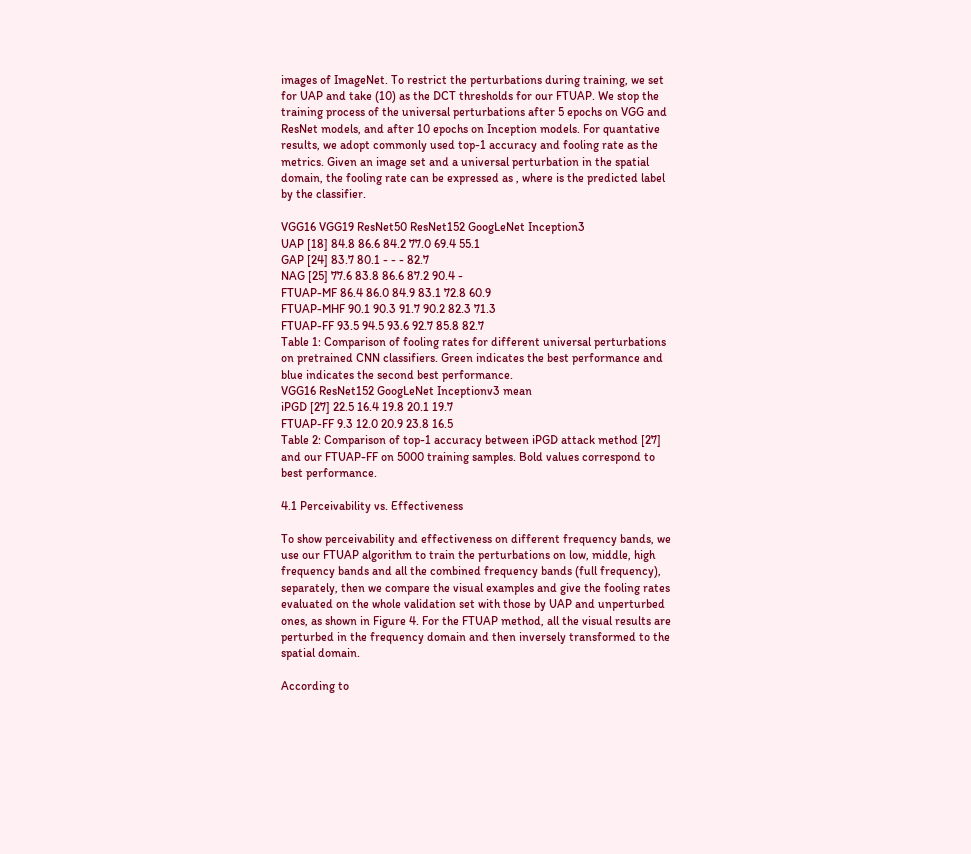images of ImageNet. To restrict the perturbations during training, we set for UAP and take (10) as the DCT thresholds for our FTUAP. We stop the training process of the universal perturbations after 5 epochs on VGG and ResNet models, and after 10 epochs on Inception models. For quantative results, we adopt commonly used top-1 accuracy and fooling rate as the metrics. Given an image set and a universal perturbation in the spatial domain, the fooling rate can be expressed as , where is the predicted label by the classifier.

VGG16 VGG19 ResNet50 ResNet152 GoogLeNet Inception3
UAP [18] 84.8 86.6 84.2 77.0 69.4 55.1
GAP [24] 83.7 80.1 - - - 82.7
NAG [25] 77.6 83.8 86.6 87.2 90.4 -
FTUAP-MF 86.4 86.0 84.9 83.1 72.8 60.9
FTUAP-MHF 90.1 90.3 91.7 90.2 82.3 71.3
FTUAP-FF 93.5 94.5 93.6 92.7 85.8 82.7
Table 1: Comparison of fooling rates for different universal perturbations on pretrained CNN classifiers. Green indicates the best performance and blue indicates the second best performance.
VGG16 ResNet152 GoogLeNet Inceptionv3 mean
iPGD [27] 22.5 16.4 19.8 20.1 19.7
FTUAP-FF 9.3 12.0 20.9 23.8 16.5
Table 2: Comparison of top-1 accuracy between iPGD attack method [27] and our FTUAP-FF on 5000 training samples. Bold values correspond to best performance.

4.1 Perceivability vs. Effectiveness

To show perceivability and effectiveness on different frequency bands, we use our FTUAP algorithm to train the perturbations on low, middle, high frequency bands and all the combined frequency bands (full frequency), separately, then we compare the visual examples and give the fooling rates evaluated on the whole validation set with those by UAP and unperturbed ones, as shown in Figure 4. For the FTUAP method, all the visual results are perturbed in the frequency domain and then inversely transformed to the spatial domain.

According to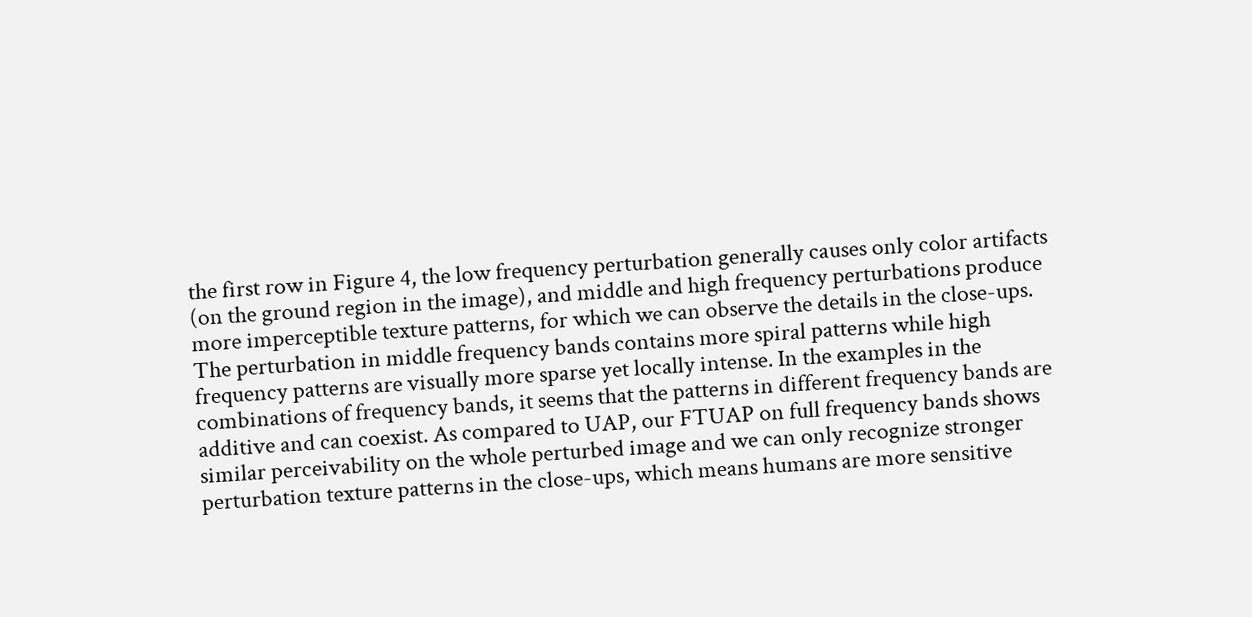the first row in Figure 4, the low frequency perturbation generally causes only color artifacts (on the ground region in the image), and middle and high frequency perturbations produce more imperceptible texture patterns, for which we can observe the details in the close-ups. The perturbation in middle frequency bands contains more spiral patterns while high frequency patterns are visually more sparse yet locally intense. In the examples in the combinations of frequency bands, it seems that the patterns in different frequency bands are additive and can coexist. As compared to UAP, our FTUAP on full frequency bands shows similar perceivability on the whole perturbed image and we can only recognize stronger perturbation texture patterns in the close-ups, which means humans are more sensitive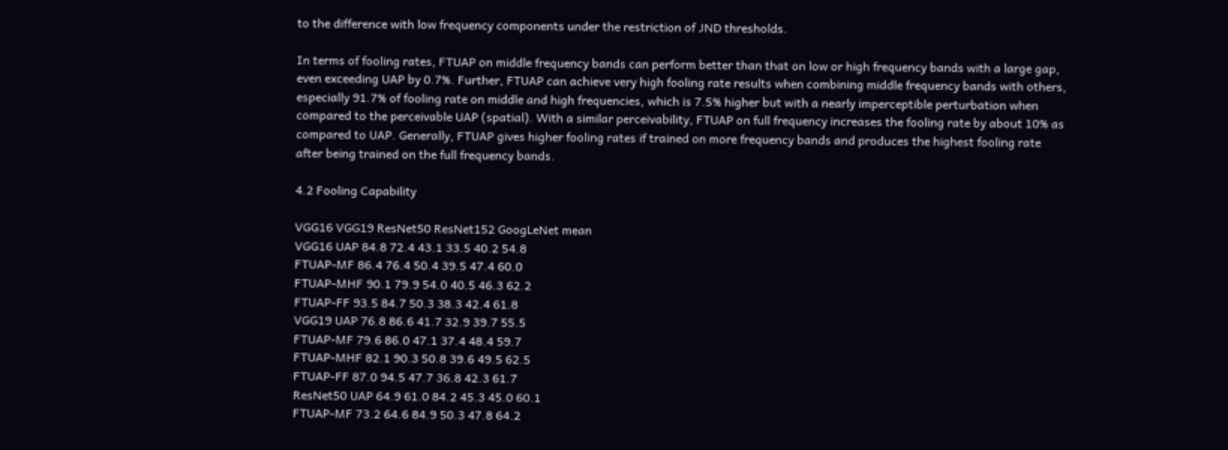to the difference with low frequency components under the restriction of JND thresholds.

In terms of fooling rates, FTUAP on middle frequency bands can perform better than that on low or high frequency bands with a large gap, even exceeding UAP by 0.7%. Further, FTUAP can achieve very high fooling rate results when combining middle frequency bands with others, especially 91.7% of fooling rate on middle and high frequencies, which is 7.5% higher but with a nearly imperceptible perturbation when compared to the perceivable UAP (spatial). With a similar perceivability, FTUAP on full frequency increases the fooling rate by about 10% as compared to UAP. Generally, FTUAP gives higher fooling rates if trained on more frequency bands and produces the highest fooling rate after being trained on the full frequency bands.

4.2 Fooling Capability

VGG16 VGG19 ResNet50 ResNet152 GoogLeNet mean
VGG16 UAP 84.8 72.4 43.1 33.5 40.2 54.8
FTUAP-MF 86.4 76.4 50.4 39.5 47.4 60.0
FTUAP-MHF 90.1 79.9 54.0 40.5 46.3 62.2
FTUAP-FF 93.5 84.7 50.3 38.3 42.4 61.8
VGG19 UAP 76.8 86.6 41.7 32.9 39.7 55.5
FTUAP-MF 79.6 86.0 47.1 37.4 48.4 59.7
FTUAP-MHF 82.1 90.3 50.8 39.6 49.5 62.5
FTUAP-FF 87.0 94.5 47.7 36.8 42.3 61.7
ResNet50 UAP 64.9 61.0 84.2 45.3 45.0 60.1
FTUAP-MF 73.2 64.6 84.9 50.3 47.8 64.2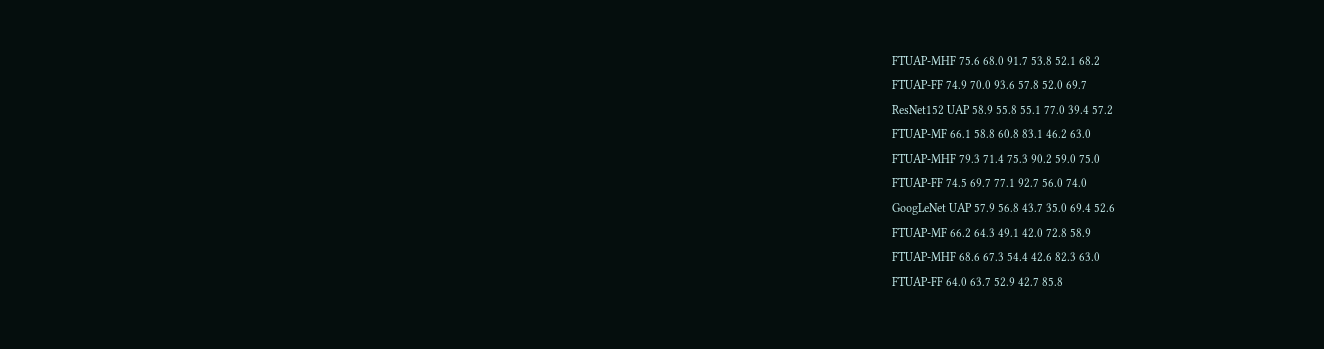FTUAP-MHF 75.6 68.0 91.7 53.8 52.1 68.2
FTUAP-FF 74.9 70.0 93.6 57.8 52.0 69.7
ResNet152 UAP 58.9 55.8 55.1 77.0 39.4 57.2
FTUAP-MF 66.1 58.8 60.8 83.1 46.2 63.0
FTUAP-MHF 79.3 71.4 75.3 90.2 59.0 75.0
FTUAP-FF 74.5 69.7 77.1 92.7 56.0 74.0
GoogLeNet UAP 57.9 56.8 43.7 35.0 69.4 52.6
FTUAP-MF 66.2 64.3 49.1 42.0 72.8 58.9
FTUAP-MHF 68.6 67.3 54.4 42.6 82.3 63.0
FTUAP-FF 64.0 63.7 52.9 42.7 85.8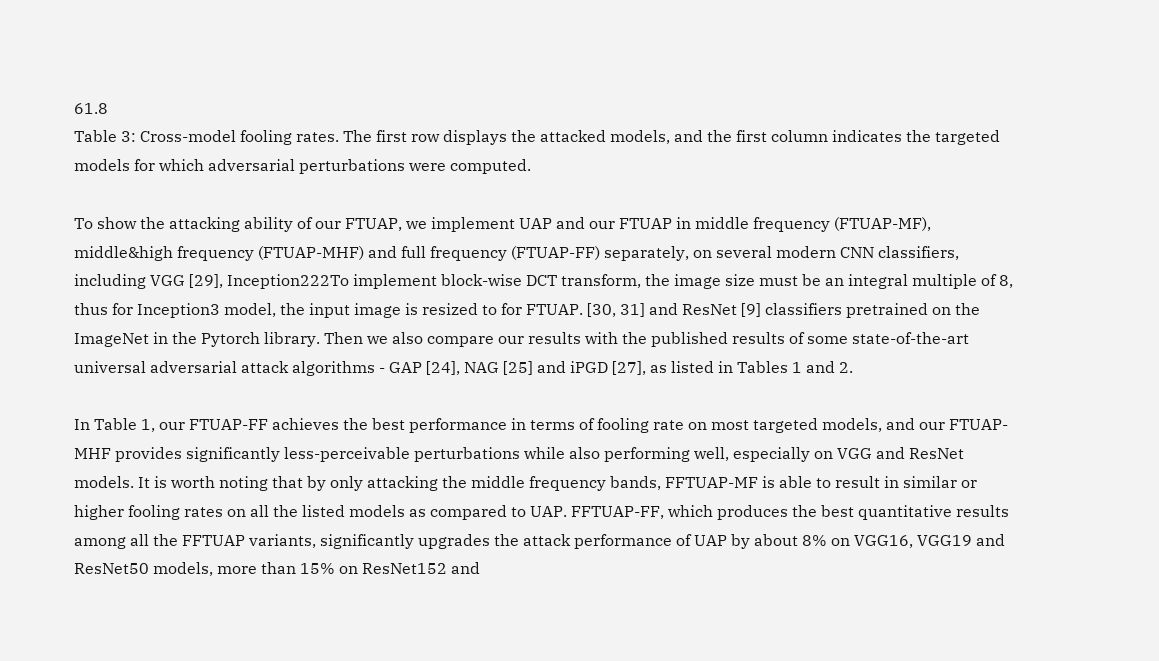61.8
Table 3: Cross-model fooling rates. The first row displays the attacked models, and the first column indicates the targeted models for which adversarial perturbations were computed.

To show the attacking ability of our FTUAP, we implement UAP and our FTUAP in middle frequency (FTUAP-MF), middle&high frequency (FTUAP-MHF) and full frequency (FTUAP-FF) separately, on several modern CNN classifiers, including VGG [29], Inception222To implement block-wise DCT transform, the image size must be an integral multiple of 8, thus for Inception3 model, the input image is resized to for FTUAP. [30, 31] and ResNet [9] classifiers pretrained on the ImageNet in the Pytorch library. Then we also compare our results with the published results of some state-of-the-art universal adversarial attack algorithms - GAP [24], NAG [25] and iPGD [27], as listed in Tables 1 and 2.

In Table 1, our FTUAP-FF achieves the best performance in terms of fooling rate on most targeted models, and our FTUAP-MHF provides significantly less-perceivable perturbations while also performing well, especially on VGG and ResNet models. It is worth noting that by only attacking the middle frequency bands, FFTUAP-MF is able to result in similar or higher fooling rates on all the listed models as compared to UAP. FFTUAP-FF, which produces the best quantitative results among all the FFTUAP variants, significantly upgrades the attack performance of UAP by about 8% on VGG16, VGG19 and ResNet50 models, more than 15% on ResNet152 and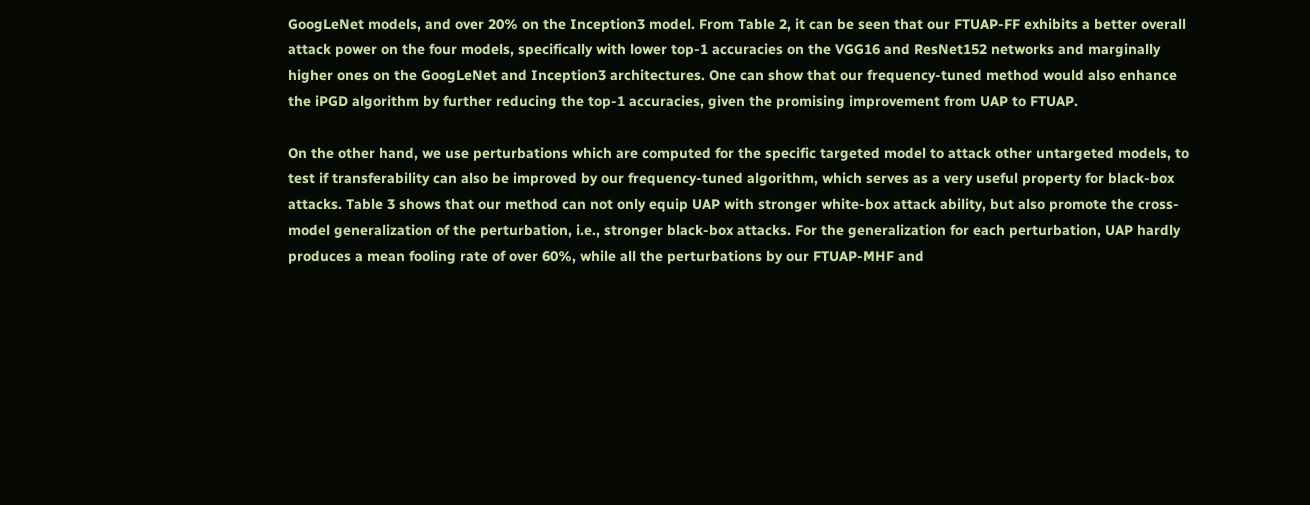GoogLeNet models, and over 20% on the Inception3 model. From Table 2, it can be seen that our FTUAP-FF exhibits a better overall attack power on the four models, specifically with lower top-1 accuracies on the VGG16 and ResNet152 networks and marginally higher ones on the GoogLeNet and Inception3 architectures. One can show that our frequency-tuned method would also enhance the iPGD algorithm by further reducing the top-1 accuracies, given the promising improvement from UAP to FTUAP.

On the other hand, we use perturbations which are computed for the specific targeted model to attack other untargeted models, to test if transferability can also be improved by our frequency-tuned algorithm, which serves as a very useful property for black-box attacks. Table 3 shows that our method can not only equip UAP with stronger white-box attack ability, but also promote the cross-model generalization of the perturbation, i.e., stronger black-box attacks. For the generalization for each perturbation, UAP hardly produces a mean fooling rate of over 60%, while all the perturbations by our FTUAP-MHF and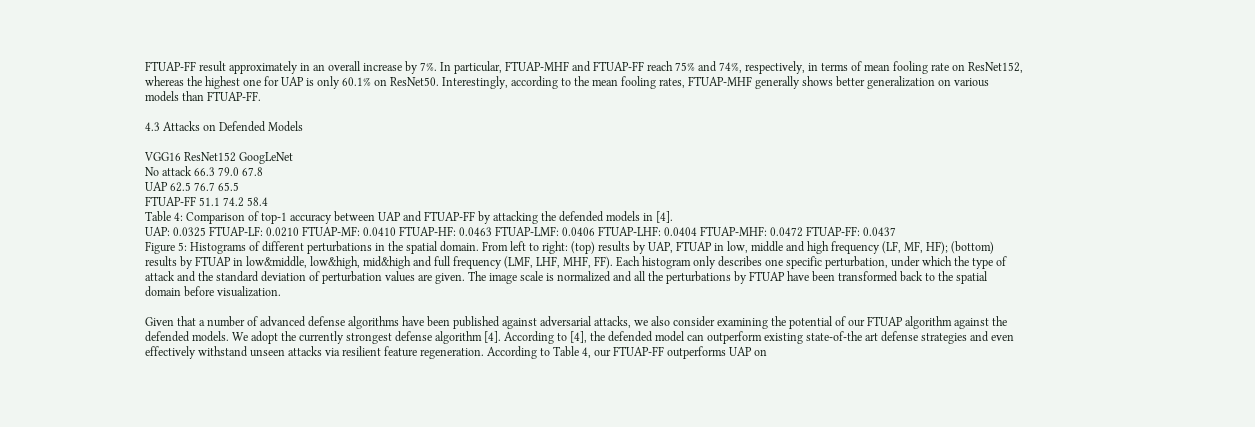FTUAP-FF result approximately in an overall increase by 7%. In particular, FTUAP-MHF and FTUAP-FF reach 75% and 74%, respectively, in terms of mean fooling rate on ResNet152, whereas the highest one for UAP is only 60.1% on ResNet50. Interestingly, according to the mean fooling rates, FTUAP-MHF generally shows better generalization on various models than FTUAP-FF.

4.3 Attacks on Defended Models

VGG16 ResNet152 GoogLeNet
No attack 66.3 79.0 67.8
UAP 62.5 76.7 65.5
FTUAP-FF 51.1 74.2 58.4
Table 4: Comparison of top-1 accuracy between UAP and FTUAP-FF by attacking the defended models in [4].
UAP: 0.0325 FTUAP-LF: 0.0210 FTUAP-MF: 0.0410 FTUAP-HF: 0.0463 FTUAP-LMF: 0.0406 FTUAP-LHF: 0.0404 FTUAP-MHF: 0.0472 FTUAP-FF: 0.0437
Figure 5: Histograms of different perturbations in the spatial domain. From left to right: (top) results by UAP, FTUAP in low, middle and high frequency (LF, MF, HF); (bottom) results by FTUAP in low&middle, low&high, mid&high and full frequency (LMF, LHF, MHF, FF). Each histogram only describes one specific perturbation, under which the type of attack and the standard deviation of perturbation values are given. The image scale is normalized and all the perturbations by FTUAP have been transformed back to the spatial domain before visualization.

Given that a number of advanced defense algorithms have been published against adversarial attacks, we also consider examining the potential of our FTUAP algorithm against the defended models. We adopt the currently strongest defense algorithm [4]. According to [4], the defended model can outperform existing state-of-the art defense strategies and even effectively withstand unseen attacks via resilient feature regeneration. According to Table 4, our FTUAP-FF outperforms UAP on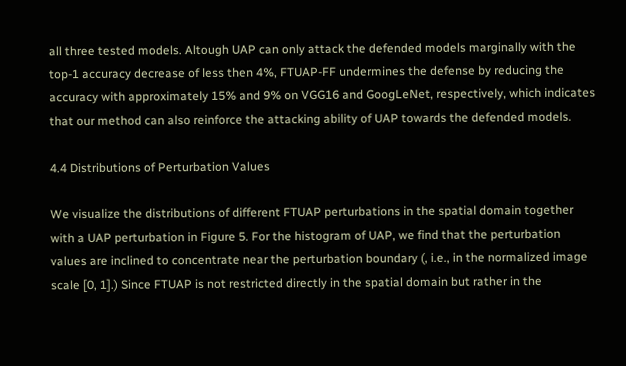all three tested models. Altough UAP can only attack the defended models marginally with the top-1 accuracy decrease of less then 4%, FTUAP-FF undermines the defense by reducing the accuracy with approximately 15% and 9% on VGG16 and GoogLeNet, respectively, which indicates that our method can also reinforce the attacking ability of UAP towards the defended models.

4.4 Distributions of Perturbation Values

We visualize the distributions of different FTUAP perturbations in the spatial domain together with a UAP perturbation in Figure 5. For the histogram of UAP, we find that the perturbation values are inclined to concentrate near the perturbation boundary (, i.e., in the normalized image scale [0, 1].) Since FTUAP is not restricted directly in the spatial domain but rather in the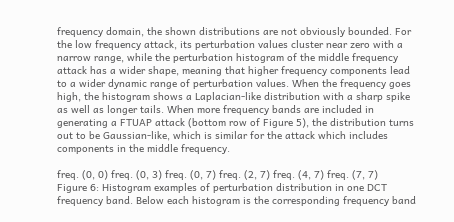frequency domain, the shown distributions are not obviously bounded. For the low frequency attack, its perturbation values cluster near zero with a narrow range, while the perturbation histogram of the middle frequency attack has a wider shape, meaning that higher frequency components lead to a wider dynamic range of perturbation values. When the frequency goes high, the histogram shows a Laplacian-like distribution with a sharp spike as well as longer tails. When more frequency bands are included in generating a FTUAP attack (bottom row of Figure 5), the distribution turns out to be Gaussian-like, which is similar for the attack which includes components in the middle frequency.

freq. (0, 0) freq. (0, 3) freq. (0, 7) freq. (2, 7) freq. (4, 7) freq. (7, 7)
Figure 6: Histogram examples of perturbation distribution in one DCT frequency band. Below each histogram is the corresponding frequency band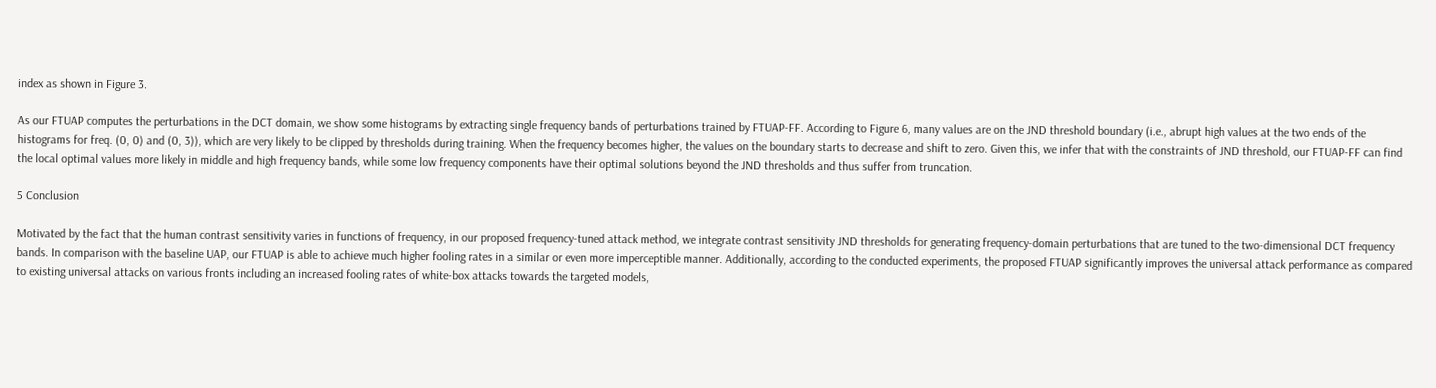index as shown in Figure 3.

As our FTUAP computes the perturbations in the DCT domain, we show some histograms by extracting single frequency bands of perturbations trained by FTUAP-FF. According to Figure 6, many values are on the JND threshold boundary (i.e., abrupt high values at the two ends of the histograms for freq. (0, 0) and (0, 3)), which are very likely to be clipped by thresholds during training. When the frequency becomes higher, the values on the boundary starts to decrease and shift to zero. Given this, we infer that with the constraints of JND threshold, our FTUAP-FF can find the local optimal values more likely in middle and high frequency bands, while some low frequency components have their optimal solutions beyond the JND thresholds and thus suffer from truncation.

5 Conclusion

Motivated by the fact that the human contrast sensitivity varies in functions of frequency, in our proposed frequency-tuned attack method, we integrate contrast sensitivity JND thresholds for generating frequency-domain perturbations that are tuned to the two-dimensional DCT frequency bands. In comparison with the baseline UAP, our FTUAP is able to achieve much higher fooling rates in a similar or even more imperceptible manner. Additionally, according to the conducted experiments, the proposed FTUAP significantly improves the universal attack performance as compared to existing universal attacks on various fronts including an increased fooling rates of white-box attacks towards the targeted models,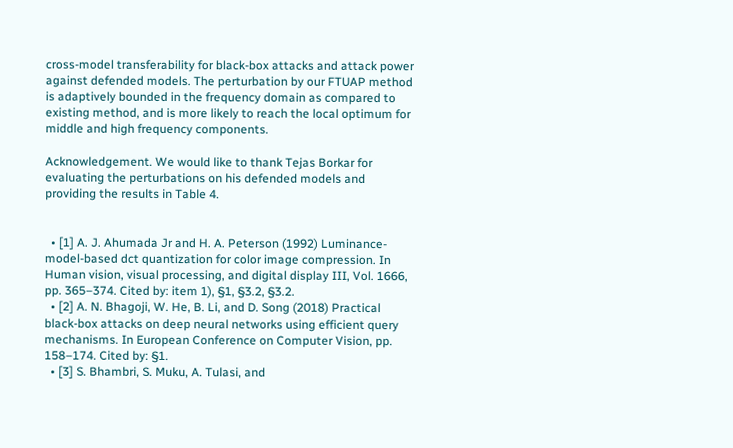cross-model transferability for black-box attacks and attack power against defended models. The perturbation by our FTUAP method is adaptively bounded in the frequency domain as compared to existing method, and is more likely to reach the local optimum for middle and high frequency components.

Acknowledgement. We would like to thank Tejas Borkar for evaluating the perturbations on his defended models and providing the results in Table 4.


  • [1] A. J. Ahumada Jr and H. A. Peterson (1992) Luminance-model-based dct quantization for color image compression. In Human vision, visual processing, and digital display III, Vol. 1666, pp. 365–374. Cited by: item 1), §1, §3.2, §3.2.
  • [2] A. N. Bhagoji, W. He, B. Li, and D. Song (2018) Practical black-box attacks on deep neural networks using efficient query mechanisms. In European Conference on Computer Vision, pp. 158–174. Cited by: §1.
  • [3] S. Bhambri, S. Muku, A. Tulasi, and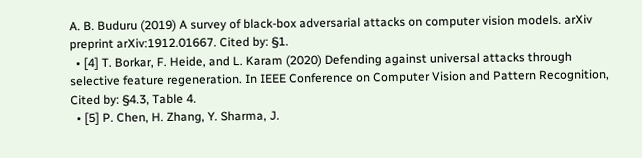A. B. Buduru (2019) A survey of black-box adversarial attacks on computer vision models. arXiv preprint arXiv:1912.01667. Cited by: §1.
  • [4] T. Borkar, F. Heide, and L. Karam (2020) Defending against universal attacks through selective feature regeneration. In IEEE Conference on Computer Vision and Pattern Recognition, Cited by: §4.3, Table 4.
  • [5] P. Chen, H. Zhang, Y. Sharma, J.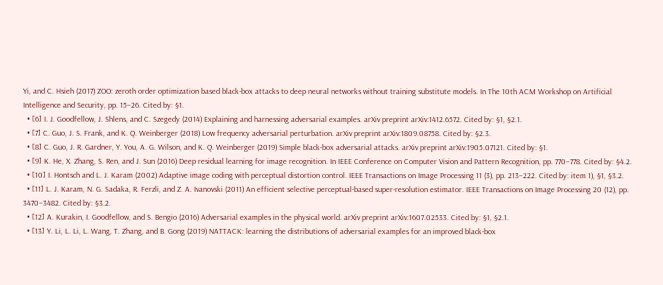Yi, and C. Hsieh (2017) ZOO: zeroth order optimization based black-box attacks to deep neural networks without training substitute models. In The 10th ACM Workshop on Artificial Intelligence and Security, pp. 15–26. Cited by: §1.
  • [6] I. J. Goodfellow, J. Shlens, and C. Szegedy (2014) Explaining and harnessing adversarial examples. arXiv preprint arXiv:1412.6572. Cited by: §1, §2.1.
  • [7] C. Guo, J. S. Frank, and K. Q. Weinberger (2018) Low frequency adversarial perturbation. arXiv preprint arXiv:1809.08758. Cited by: §2.3.
  • [8] C. Guo, J. R. Gardner, Y. You, A. G. Wilson, and K. Q. Weinberger (2019) Simple black-box adversarial attacks. arXiv preprint arXiv:1905.07121. Cited by: §1.
  • [9] K. He, X. Zhang, S. Ren, and J. Sun (2016) Deep residual learning for image recognition. In IEEE Conference on Computer Vision and Pattern Recognition, pp. 770–778. Cited by: §4.2.
  • [10] I. Hontsch and L. J. Karam (2002) Adaptive image coding with perceptual distortion control. IEEE Transactions on Image Processing 11 (3), pp. 213–222. Cited by: item 1), §1, §3.2.
  • [11] L. J. Karam, N. G. Sadaka, R. Ferzli, and Z. A. Ivanovski (2011) An efficient selective perceptual-based super-resolution estimator. IEEE Transactions on Image Processing 20 (12), pp. 3470–3482. Cited by: §3.2.
  • [12] A. Kurakin, I. Goodfellow, and S. Bengio (2016) Adversarial examples in the physical world. arXiv preprint arXiv:1607.02533. Cited by: §1, §2.1.
  • [13] Y. Li, L. Li, L. Wang, T. Zhang, and B. Gong (2019) NATTACK: learning the distributions of adversarial examples for an improved black-box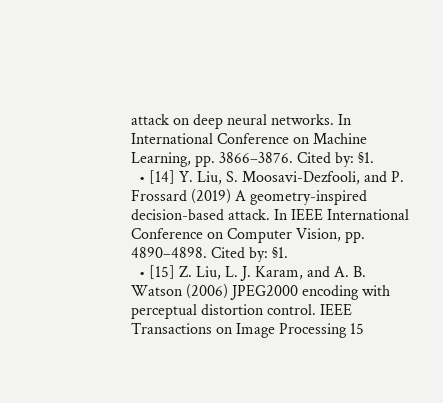attack on deep neural networks. In International Conference on Machine Learning, pp. 3866–3876. Cited by: §1.
  • [14] Y. Liu, S. Moosavi-Dezfooli, and P. Frossard (2019) A geometry-inspired decision-based attack. In IEEE International Conference on Computer Vision, pp. 4890–4898. Cited by: §1.
  • [15] Z. Liu, L. J. Karam, and A. B. Watson (2006) JPEG2000 encoding with perceptual distortion control. IEEE Transactions on Image Processing 15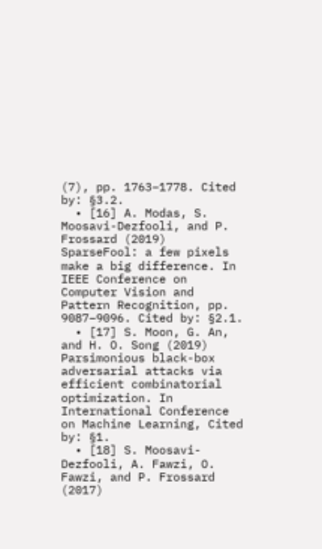(7), pp. 1763–1778. Cited by: §3.2.
  • [16] A. Modas, S. Moosavi-Dezfooli, and P. Frossard (2019) SparseFool: a few pixels make a big difference. In IEEE Conference on Computer Vision and Pattern Recognition, pp. 9087–9096. Cited by: §2.1.
  • [17] S. Moon, G. An, and H. O. Song (2019) Parsimonious black-box adversarial attacks via efficient combinatorial optimization. In International Conference on Machine Learning, Cited by: §1.
  • [18] S. Moosavi-Dezfooli, A. Fawzi, O. Fawzi, and P. Frossard (2017)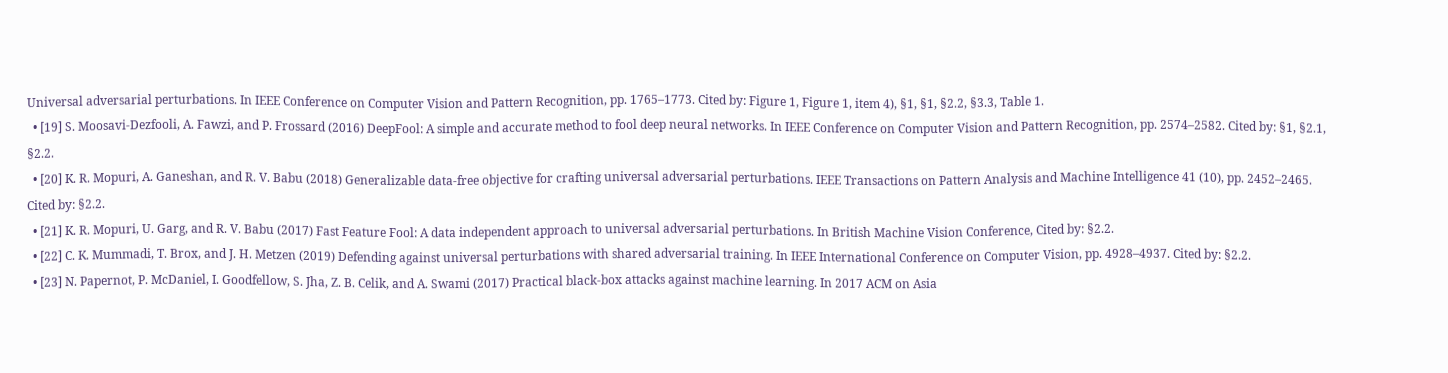Universal adversarial perturbations. In IEEE Conference on Computer Vision and Pattern Recognition, pp. 1765–1773. Cited by: Figure 1, Figure 1, item 4), §1, §1, §2.2, §3.3, Table 1.
  • [19] S. Moosavi-Dezfooli, A. Fawzi, and P. Frossard (2016) DeepFool: A simple and accurate method to fool deep neural networks. In IEEE Conference on Computer Vision and Pattern Recognition, pp. 2574–2582. Cited by: §1, §2.1, §2.2.
  • [20] K. R. Mopuri, A. Ganeshan, and R. V. Babu (2018) Generalizable data-free objective for crafting universal adversarial perturbations. IEEE Transactions on Pattern Analysis and Machine Intelligence 41 (10), pp. 2452–2465. Cited by: §2.2.
  • [21] K. R. Mopuri, U. Garg, and R. V. Babu (2017) Fast Feature Fool: A data independent approach to universal adversarial perturbations. In British Machine Vision Conference, Cited by: §2.2.
  • [22] C. K. Mummadi, T. Brox, and J. H. Metzen (2019) Defending against universal perturbations with shared adversarial training. In IEEE International Conference on Computer Vision, pp. 4928–4937. Cited by: §2.2.
  • [23] N. Papernot, P. McDaniel, I. Goodfellow, S. Jha, Z. B. Celik, and A. Swami (2017) Practical black-box attacks against machine learning. In 2017 ACM on Asia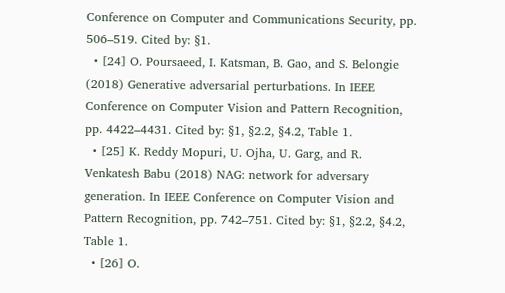Conference on Computer and Communications Security, pp. 506–519. Cited by: §1.
  • [24] O. Poursaeed, I. Katsman, B. Gao, and S. Belongie (2018) Generative adversarial perturbations. In IEEE Conference on Computer Vision and Pattern Recognition, pp. 4422–4431. Cited by: §1, §2.2, §4.2, Table 1.
  • [25] K. Reddy Mopuri, U. Ojha, U. Garg, and R. Venkatesh Babu (2018) NAG: network for adversary generation. In IEEE Conference on Computer Vision and Pattern Recognition, pp. 742–751. Cited by: §1, §2.2, §4.2, Table 1.
  • [26] O.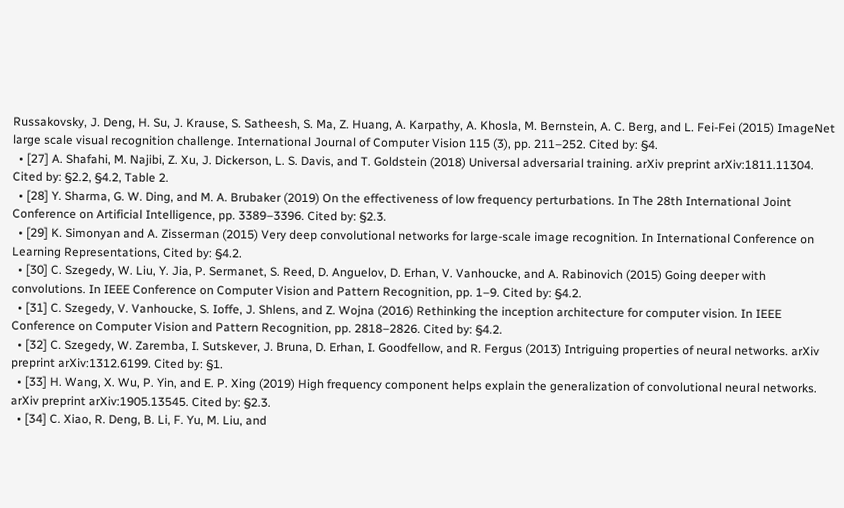Russakovsky, J. Deng, H. Su, J. Krause, S. Satheesh, S. Ma, Z. Huang, A. Karpathy, A. Khosla, M. Bernstein, A. C. Berg, and L. Fei-Fei (2015) ImageNet large scale visual recognition challenge. International Journal of Computer Vision 115 (3), pp. 211–252. Cited by: §4.
  • [27] A. Shafahi, M. Najibi, Z. Xu, J. Dickerson, L. S. Davis, and T. Goldstein (2018) Universal adversarial training. arXiv preprint arXiv:1811.11304. Cited by: §2.2, §4.2, Table 2.
  • [28] Y. Sharma, G. W. Ding, and M. A. Brubaker (2019) On the effectiveness of low frequency perturbations. In The 28th International Joint Conference on Artificial Intelligence, pp. 3389–3396. Cited by: §2.3.
  • [29] K. Simonyan and A. Zisserman (2015) Very deep convolutional networks for large-scale image recognition. In International Conference on Learning Representations, Cited by: §4.2.
  • [30] C. Szegedy, W. Liu, Y. Jia, P. Sermanet, S. Reed, D. Anguelov, D. Erhan, V. Vanhoucke, and A. Rabinovich (2015) Going deeper with convolutions. In IEEE Conference on Computer Vision and Pattern Recognition, pp. 1–9. Cited by: §4.2.
  • [31] C. Szegedy, V. Vanhoucke, S. Ioffe, J. Shlens, and Z. Wojna (2016) Rethinking the inception architecture for computer vision. In IEEE Conference on Computer Vision and Pattern Recognition, pp. 2818–2826. Cited by: §4.2.
  • [32] C. Szegedy, W. Zaremba, I. Sutskever, J. Bruna, D. Erhan, I. Goodfellow, and R. Fergus (2013) Intriguing properties of neural networks. arXiv preprint arXiv:1312.6199. Cited by: §1.
  • [33] H. Wang, X. Wu, P. Yin, and E. P. Xing (2019) High frequency component helps explain the generalization of convolutional neural networks. arXiv preprint arXiv:1905.13545. Cited by: §2.3.
  • [34] C. Xiao, R. Deng, B. Li, F. Yu, M. Liu, and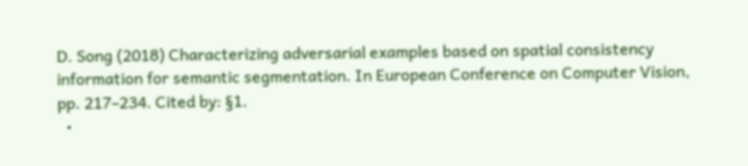D. Song (2018) Characterizing adversarial examples based on spatial consistency information for semantic segmentation. In European Conference on Computer Vision, pp. 217–234. Cited by: §1.
  •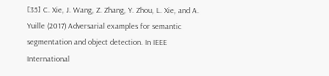[35] C. Xie, J. Wang, Z. Zhang, Y. Zhou, L. Xie, and A. Yuille (2017) Adversarial examples for semantic segmentation and object detection. In IEEE International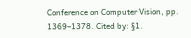Conference on Computer Vision, pp. 1369–1378. Cited by: §1.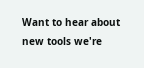Want to hear about new tools we're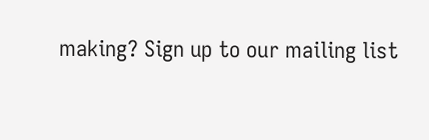making? Sign up to our mailing list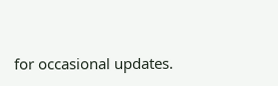for occasional updates.